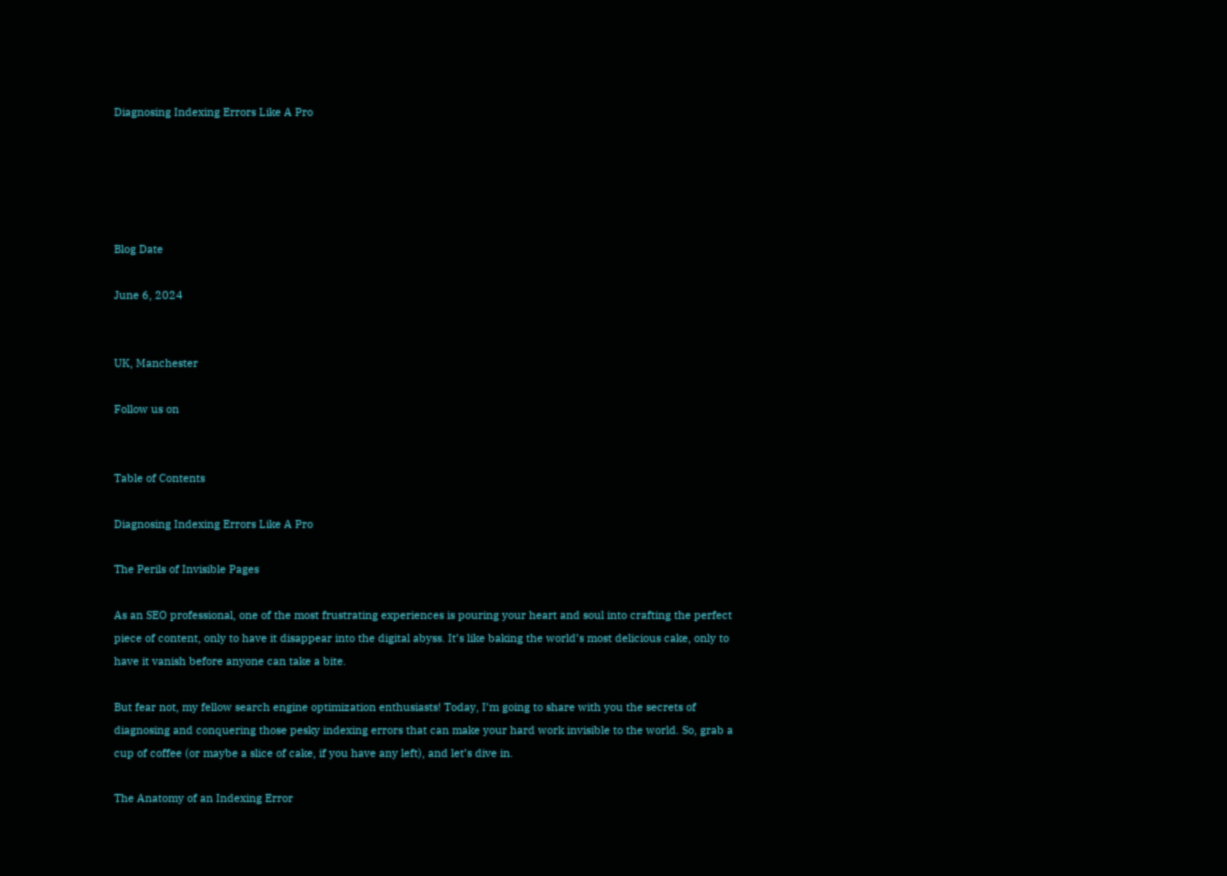Diagnosing Indexing Errors Like A Pro





Blog Date

June 6, 2024


UK, Manchester

Follow us on


Table of Contents

Diagnosing Indexing Errors Like A Pro

The Perils of Invisible Pages

As an SEO professional, one of the most frustrating experiences is pouring your heart and soul into crafting the perfect piece of content, only to have it disappear into the digital abyss. It’s like baking the world’s most delicious cake, only to have it vanish before anyone can take a bite.

But fear not, my fellow search engine optimization enthusiasts! Today, I’m going to share with you the secrets of diagnosing and conquering those pesky indexing errors that can make your hard work invisible to the world. So, grab a cup of coffee (or maybe a slice of cake, if you have any left), and let’s dive in.

The Anatomy of an Indexing Error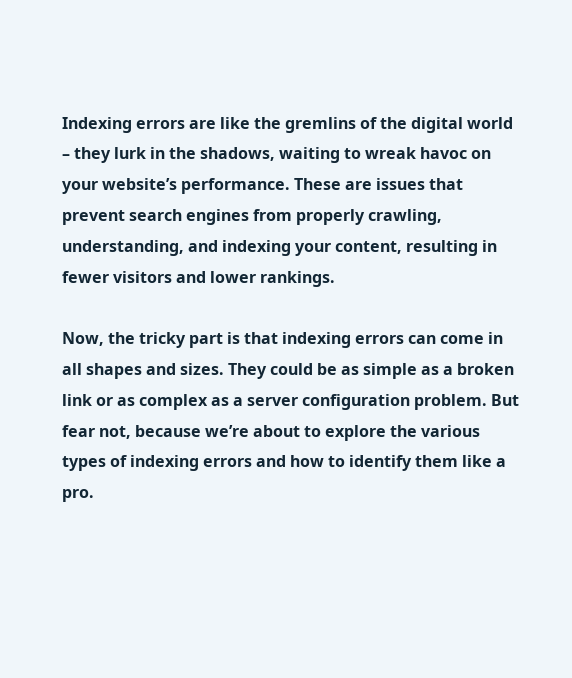Indexing errors are like the gremlins of the digital world – they lurk in the shadows, waiting to wreak havoc on your website’s performance. These are issues that prevent search engines from properly crawling, understanding, and indexing your content, resulting in fewer visitors and lower rankings.

Now, the tricky part is that indexing errors can come in all shapes and sizes. They could be as simple as a broken link or as complex as a server configuration problem. But fear not, because we’re about to explore the various types of indexing errors and how to identify them like a pro.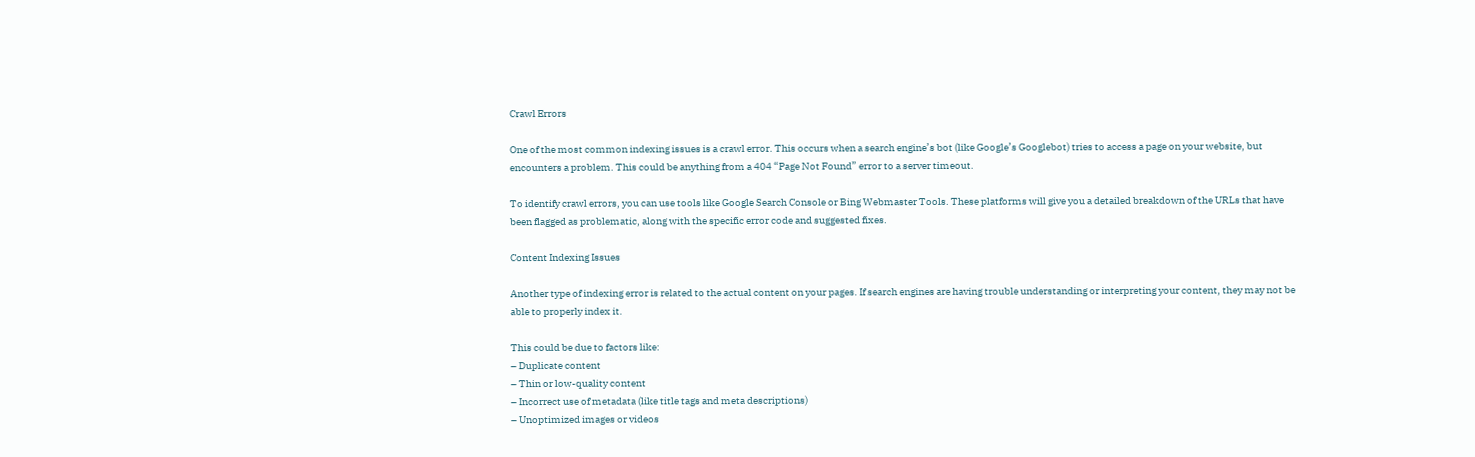Crawl Errors

One of the most common indexing issues is a crawl error. This occurs when a search engine’s bot (like Google’s Googlebot) tries to access a page on your website, but encounters a problem. This could be anything from a 404 “Page Not Found” error to a server timeout.

To identify crawl errors, you can use tools like Google Search Console or Bing Webmaster Tools. These platforms will give you a detailed breakdown of the URLs that have been flagged as problematic, along with the specific error code and suggested fixes.

Content Indexing Issues

Another type of indexing error is related to the actual content on your pages. If search engines are having trouble understanding or interpreting your content, they may not be able to properly index it.

This could be due to factors like:
– Duplicate content
– Thin or low-quality content
– Incorrect use of metadata (like title tags and meta descriptions)
– Unoptimized images or videos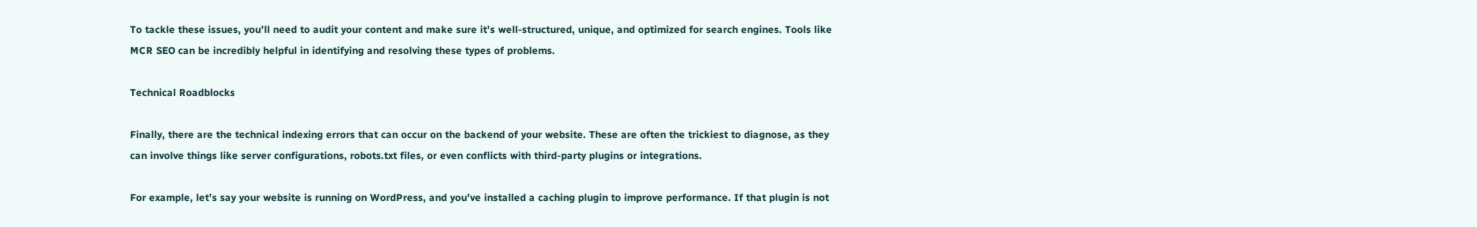To tackle these issues, you’ll need to audit your content and make sure it’s well-structured, unique, and optimized for search engines. Tools like MCR SEO can be incredibly helpful in identifying and resolving these types of problems.

Technical Roadblocks

Finally, there are the technical indexing errors that can occur on the backend of your website. These are often the trickiest to diagnose, as they can involve things like server configurations, robots.txt files, or even conflicts with third-party plugins or integrations.

For example, let’s say your website is running on WordPress, and you’ve installed a caching plugin to improve performance. If that plugin is not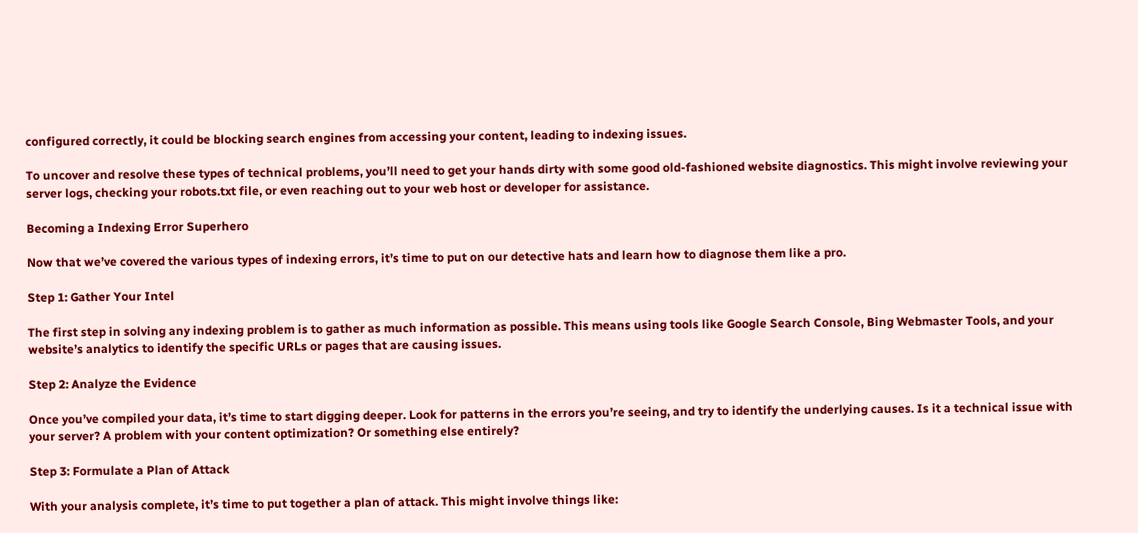configured correctly, it could be blocking search engines from accessing your content, leading to indexing issues.

To uncover and resolve these types of technical problems, you’ll need to get your hands dirty with some good old-fashioned website diagnostics. This might involve reviewing your server logs, checking your robots.txt file, or even reaching out to your web host or developer for assistance.

Becoming a Indexing Error Superhero

Now that we’ve covered the various types of indexing errors, it’s time to put on our detective hats and learn how to diagnose them like a pro.

Step 1: Gather Your Intel

The first step in solving any indexing problem is to gather as much information as possible. This means using tools like Google Search Console, Bing Webmaster Tools, and your website’s analytics to identify the specific URLs or pages that are causing issues.

Step 2: Analyze the Evidence

Once you’ve compiled your data, it’s time to start digging deeper. Look for patterns in the errors you’re seeing, and try to identify the underlying causes. Is it a technical issue with your server? A problem with your content optimization? Or something else entirely?

Step 3: Formulate a Plan of Attack

With your analysis complete, it’s time to put together a plan of attack. This might involve things like: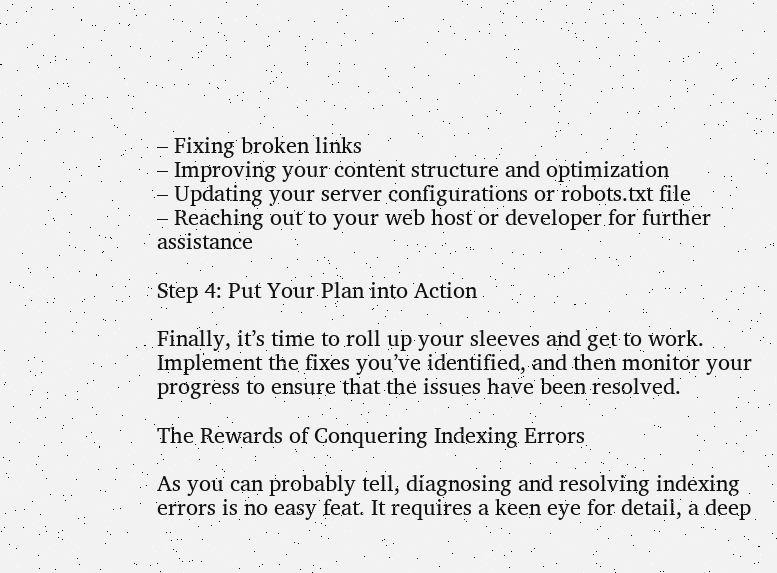– Fixing broken links
– Improving your content structure and optimization
– Updating your server configurations or robots.txt file
– Reaching out to your web host or developer for further assistance

Step 4: Put Your Plan into Action

Finally, it’s time to roll up your sleeves and get to work. Implement the fixes you’ve identified, and then monitor your progress to ensure that the issues have been resolved.

The Rewards of Conquering Indexing Errors

As you can probably tell, diagnosing and resolving indexing errors is no easy feat. It requires a keen eye for detail, a deep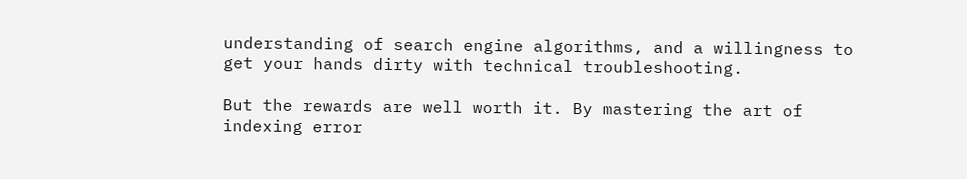understanding of search engine algorithms, and a willingness to get your hands dirty with technical troubleshooting.

But the rewards are well worth it. By mastering the art of indexing error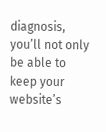diagnosis, you’ll not only be able to keep your website’s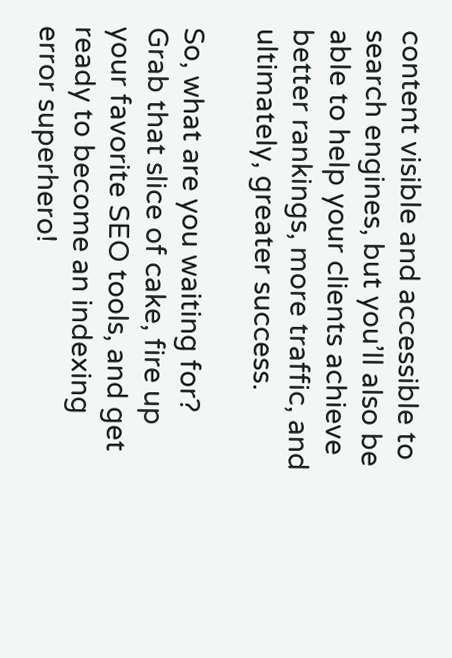content visible and accessible to search engines, but you’ll also be able to help your clients achieve better rankings, more traffic, and ultimately, greater success.

So, what are you waiting for? Grab that slice of cake, fire up your favorite SEO tools, and get ready to become an indexing error superhero!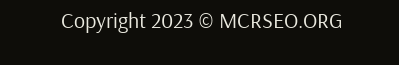Copyright 2023 © MCRSEO.ORG